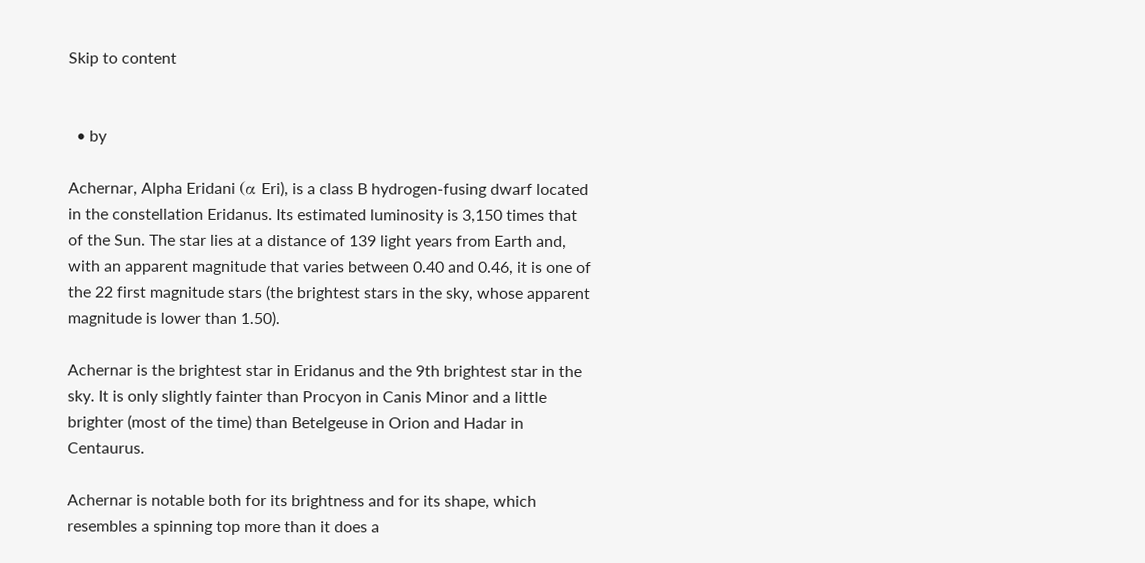Skip to content


  • by

Achernar, Alpha Eridani (α Eri), is a class B hydrogen-fusing dwarf located in the constellation Eridanus. Its estimated luminosity is 3,150 times that of the Sun. The star lies at a distance of 139 light years from Earth and, with an apparent magnitude that varies between 0.40 and 0.46, it is one of the 22 first magnitude stars (the brightest stars in the sky, whose apparent magnitude is lower than 1.50).

Achernar is the brightest star in Eridanus and the 9th brightest star in the sky. It is only slightly fainter than Procyon in Canis Minor and a little brighter (most of the time) than Betelgeuse in Orion and Hadar in Centaurus.

Achernar is notable both for its brightness and for its shape, which resembles a spinning top more than it does a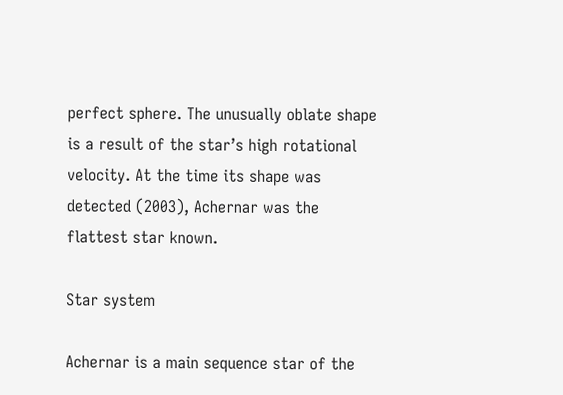perfect sphere. The unusually oblate shape is a result of the star’s high rotational velocity. At the time its shape was detected (2003), Achernar was the flattest star known.

Star system

Achernar is a main sequence star of the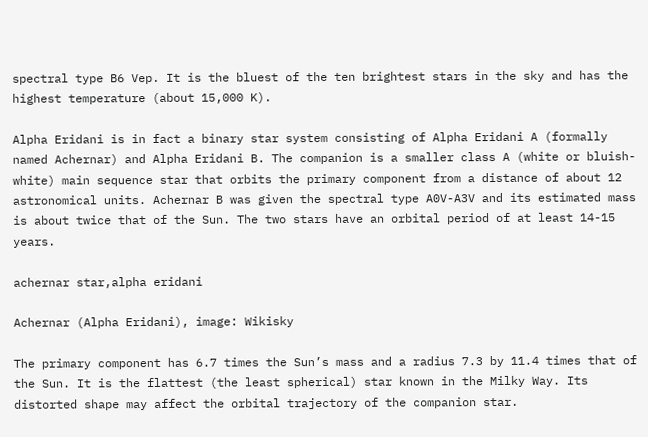spectral type B6 Vep. It is the bluest of the ten brightest stars in the sky and has the highest temperature (about 15,000 K).

Alpha Eridani is in fact a binary star system consisting of Alpha Eridani A (formally named Achernar) and Alpha Eridani B. The companion is a smaller class A (white or bluish-white) main sequence star that orbits the primary component from a distance of about 12 astronomical units. Achernar B was given the spectral type A0V-A3V and its estimated mass is about twice that of the Sun. The two stars have an orbital period of at least 14-15 years.

achernar star,alpha eridani

Achernar (Alpha Eridani), image: Wikisky

The primary component has 6.7 times the Sun’s mass and a radius 7.3 by 11.4 times that of the Sun. It is the flattest (the least spherical) star known in the Milky Way. Its distorted shape may affect the orbital trajectory of the companion star.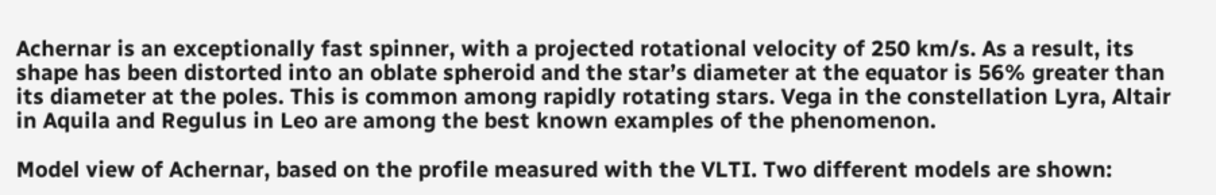Achernar is an exceptionally fast spinner, with a projected rotational velocity of 250 km/s. As a result, its shape has been distorted into an oblate spheroid and the star’s diameter at the equator is 56% greater than its diameter at the poles. This is common among rapidly rotating stars. Vega in the constellation Lyra, Altair in Aquila and Regulus in Leo are among the best known examples of the phenomenon.

Model view of Achernar, based on the profile measured with the VLTI. Two different models are shown: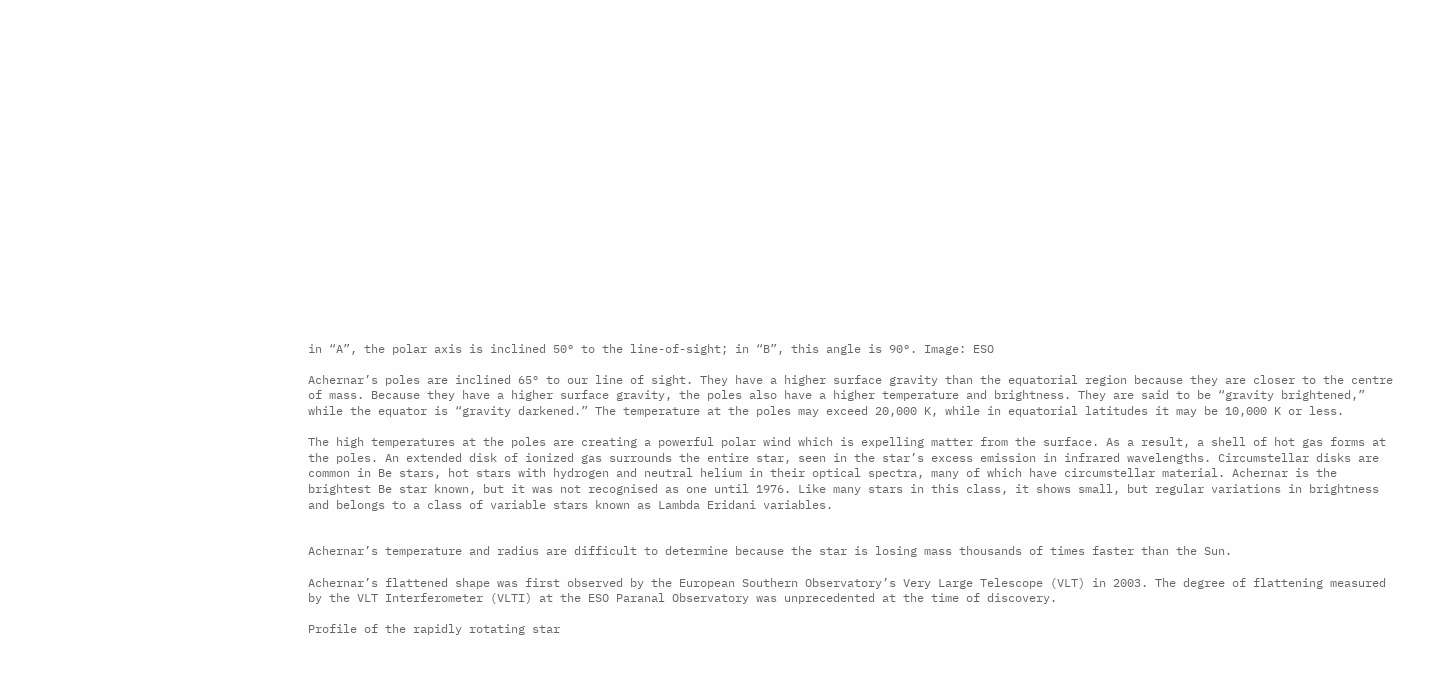in “A”, the polar axis is inclined 50° to the line-of-sight; in “B”, this angle is 90°. Image: ESO

Achernar’s poles are inclined 65° to our line of sight. They have a higher surface gravity than the equatorial region because they are closer to the centre of mass. Because they have a higher surface gravity, the poles also have a higher temperature and brightness. They are said to be “gravity brightened,” while the equator is “gravity darkened.” The temperature at the poles may exceed 20,000 K, while in equatorial latitudes it may be 10,000 K or less.

The high temperatures at the poles are creating a powerful polar wind which is expelling matter from the surface. As a result, a shell of hot gas forms at the poles. An extended disk of ionized gas surrounds the entire star, seen in the star’s excess emission in infrared wavelengths. Circumstellar disks are common in Be stars, hot stars with hydrogen and neutral helium in their optical spectra, many of which have circumstellar material. Achernar is the brightest Be star known, but it was not recognised as one until 1976. Like many stars in this class, it shows small, but regular variations in brightness and belongs to a class of variable stars known as Lambda Eridani variables.


Achernar’s temperature and radius are difficult to determine because the star is losing mass thousands of times faster than the Sun.

Achernar’s flattened shape was first observed by the European Southern Observatory’s Very Large Telescope (VLT) in 2003. The degree of flattening measured by the VLT Interferometer (VLTI) at the ESO Paranal Observatory was unprecedented at the time of discovery.

Profile of the rapidly rotating star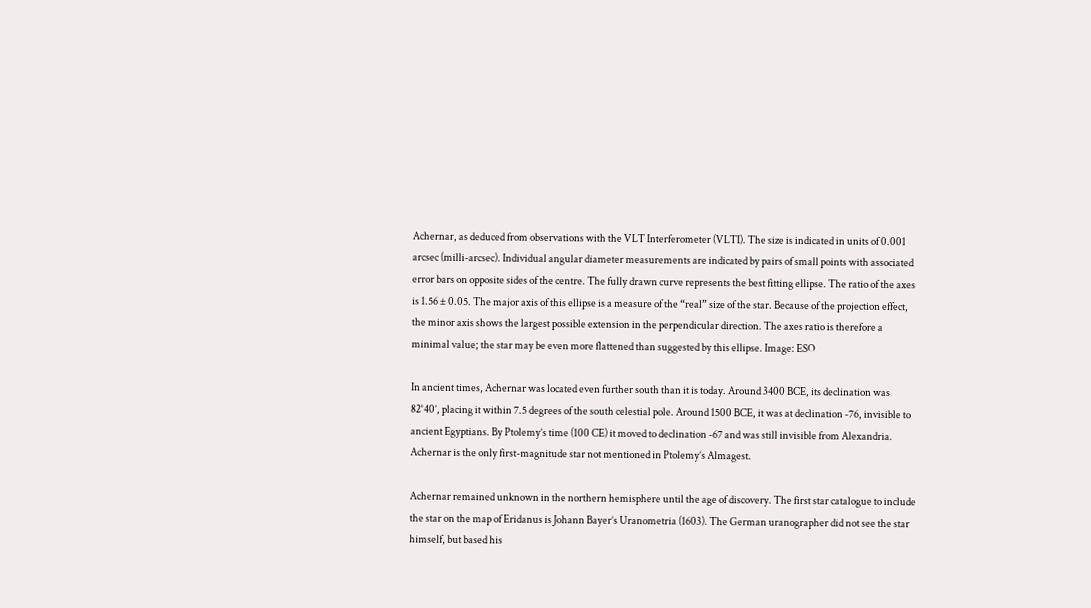Achernar, as deduced from observations with the VLT Interferometer (VLTI). The size is indicated in units of 0.001 arcsec (milli-arcsec). Individual angular diameter measurements are indicated by pairs of small points with associated error bars on opposite sides of the centre. The fully drawn curve represents the best fitting ellipse. The ratio of the axes is 1.56 ± 0.05. The major axis of this ellipse is a measure of the “real” size of the star. Because of the projection effect, the minor axis shows the largest possible extension in the perpendicular direction. The axes ratio is therefore a minimal value; the star may be even more flattened than suggested by this ellipse. Image: ESO

In ancient times, Achernar was located even further south than it is today. Around 3400 BCE, its declination was 82°40’, placing it within 7.5 degrees of the south celestial pole. Around 1500 BCE, it was at declination -76, invisible to ancient Egyptians. By Ptolemy’s time (100 CE) it moved to declination -67 and was still invisible from Alexandria. Achernar is the only first-magnitude star not mentioned in Ptolemy’s Almagest.

Achernar remained unknown in the northern hemisphere until the age of discovery. The first star catalogue to include the star on the map of Eridanus is Johann Bayer’s Uranometria (1603). The German uranographer did not see the star himself, but based his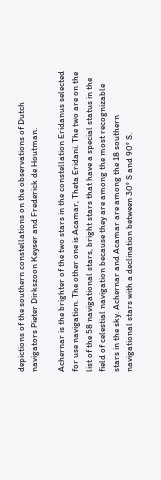depictions of the southern constellations on the observations of Dutch navigators Pieter Dirkszoon Keyser and Frederick de Houtman.

Achernar is the brighter of the two stars in the constellation Eridanus selected for use navigation. The other one is Acamar, Theta Eridani. The two are on the list of the 58 navigational stars, bright stars that have a special status in the field of celestial navigation because they are among the most recognizable stars in the sky. Achernar and Acamar are among the 18 southern navigational stars with a declination between 30° S and 90° S.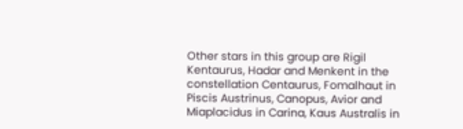Other stars in this group are Rigil Kentaurus, Hadar and Menkent in the constellation Centaurus, Fomalhaut in Piscis Austrinus, Canopus, Avior and Miaplacidus in Carina, Kaus Australis in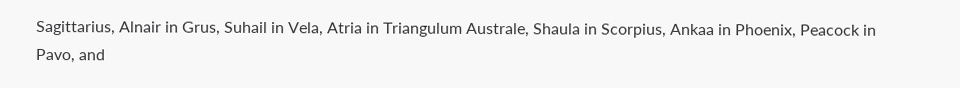Sagittarius, Alnair in Grus, Suhail in Vela, Atria in Triangulum Australe, Shaula in Scorpius, Ankaa in Phoenix, Peacock in Pavo, and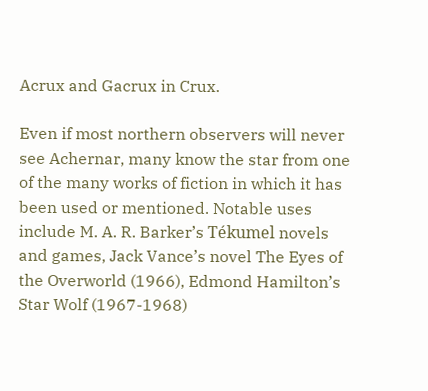Acrux and Gacrux in Crux.

Even if most northern observers will never see Achernar, many know the star from one of the many works of fiction in which it has been used or mentioned. Notable uses include M. A. R. Barker’s Tékumel novels and games, Jack Vance’s novel The Eyes of the Overworld (1966), Edmond Hamilton’s Star Wolf (1967-1968)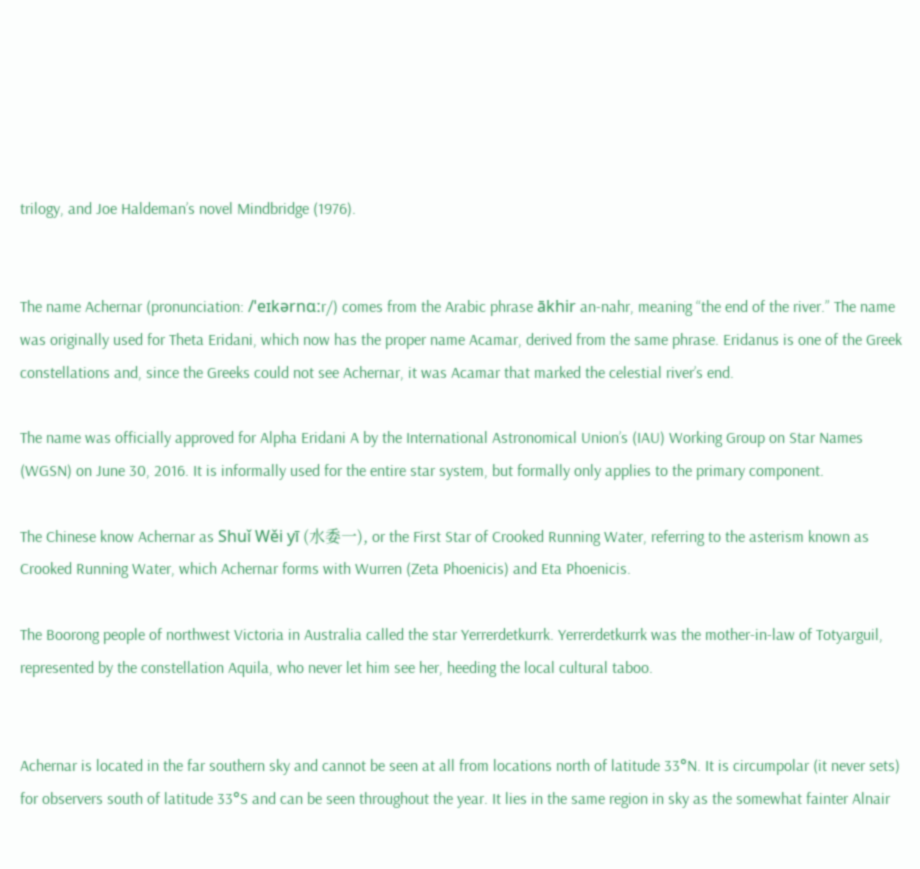trilogy, and Joe Haldeman’s novel Mindbridge (1976).


The name Achernar (pronunciation: /ˈeɪkərnɑːr/) comes from the Arabic phrase ākhir an-nahr, meaning “the end of the river.” The name was originally used for Theta Eridani, which now has the proper name Acamar, derived from the same phrase. Eridanus is one of the Greek constellations and, since the Greeks could not see Achernar, it was Acamar that marked the celestial river’s end.

The name was officially approved for Alpha Eridani A by the International Astronomical Union’s (IAU) Working Group on Star Names (WGSN) on June 30, 2016. It is informally used for the entire star system, but formally only applies to the primary component.

The Chinese know Achernar as Shuǐ Wěi yī (水委一), or the First Star of Crooked Running Water, referring to the asterism known as Crooked Running Water, which Achernar forms with Wurren (Zeta Phoenicis) and Eta Phoenicis.

The Boorong people of northwest Victoria in Australia called the star Yerrerdetkurrk. Yerrerdetkurrk was the mother-in-law of Totyarguil, represented by the constellation Aquila, who never let him see her, heeding the local cultural taboo.


Achernar is located in the far southern sky and cannot be seen at all from locations north of latitude 33°N. It is circumpolar (it never sets) for observers south of latitude 33°S and can be seen throughout the year. It lies in the same region in sky as the somewhat fainter Alnair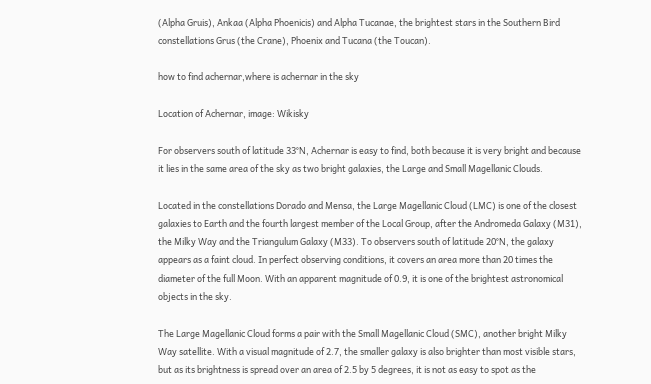(Alpha Gruis), Ankaa (Alpha Phoenicis) and Alpha Tucanae, the brightest stars in the Southern Bird constellations Grus (the Crane), Phoenix and Tucana (the Toucan).

how to find achernar,where is achernar in the sky

Location of Achernar, image: Wikisky

For observers south of latitude 33°N, Achernar is easy to find, both because it is very bright and because it lies in the same area of the sky as two bright galaxies, the Large and Small Magellanic Clouds.

Located in the constellations Dorado and Mensa, the Large Magellanic Cloud (LMC) is one of the closest galaxies to Earth and the fourth largest member of the Local Group, after the Andromeda Galaxy (M31), the Milky Way and the Triangulum Galaxy (M33). To observers south of latitude 20°N, the galaxy appears as a faint cloud. In perfect observing conditions, it covers an area more than 20 times the diameter of the full Moon. With an apparent magnitude of 0.9, it is one of the brightest astronomical objects in the sky.

The Large Magellanic Cloud forms a pair with the Small Magellanic Cloud (SMC), another bright Milky Way satellite. With a visual magnitude of 2.7, the smaller galaxy is also brighter than most visible stars, but as its brightness is spread over an area of 2.5 by 5 degrees, it is not as easy to spot as the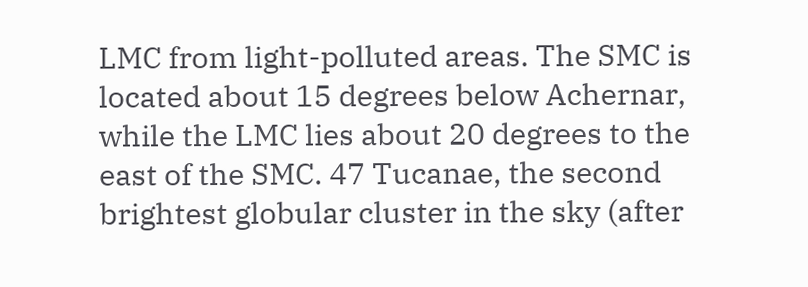LMC from light-polluted areas. The SMC is located about 15 degrees below Achernar, while the LMC lies about 20 degrees to the east of the SMC. 47 Tucanae, the second brightest globular cluster in the sky (after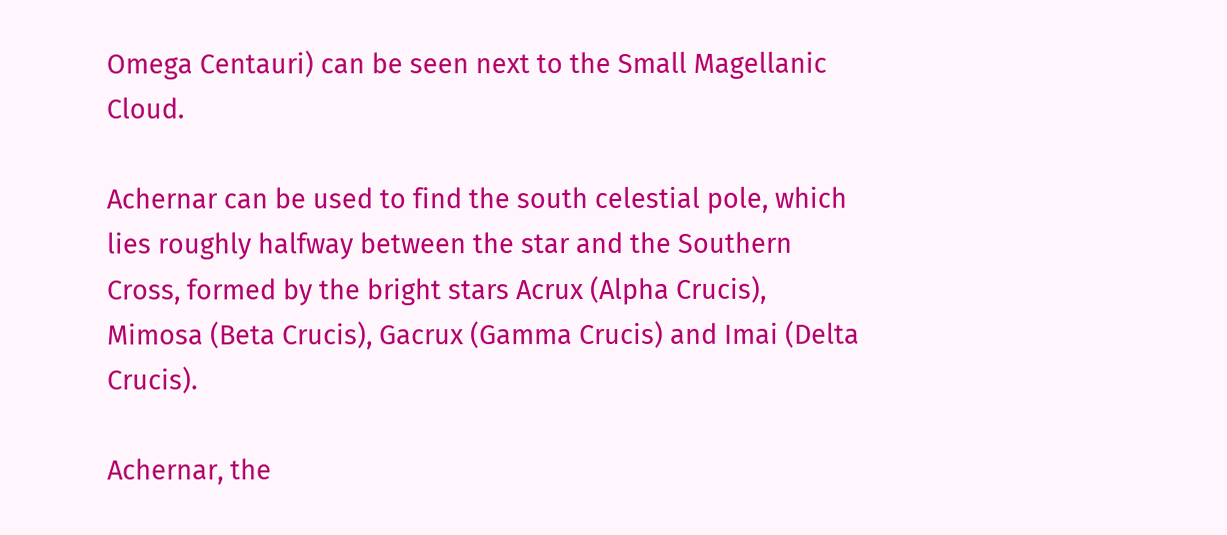Omega Centauri) can be seen next to the Small Magellanic Cloud.

Achernar can be used to find the south celestial pole, which lies roughly halfway between the star and the Southern Cross, formed by the bright stars Acrux (Alpha Crucis), Mimosa (Beta Crucis), Gacrux (Gamma Crucis) and Imai (Delta Crucis).

Achernar, the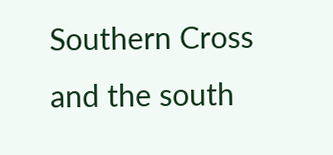Southern Cross and the south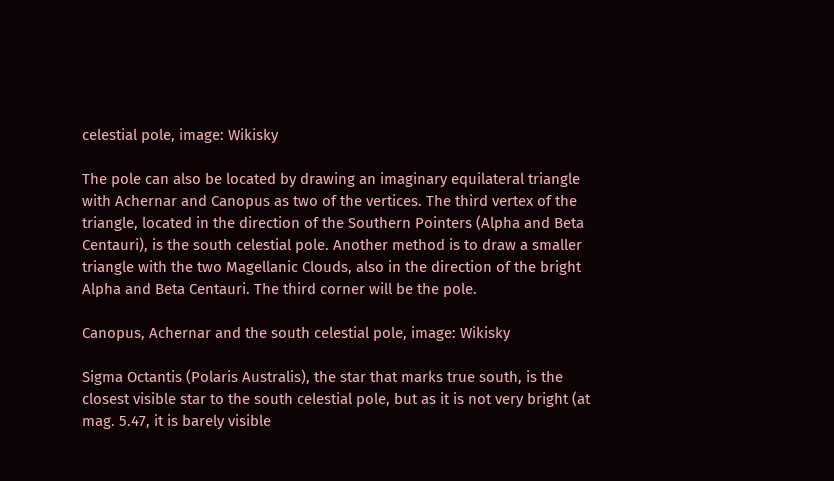celestial pole, image: Wikisky

The pole can also be located by drawing an imaginary equilateral triangle with Achernar and Canopus as two of the vertices. The third vertex of the triangle, located in the direction of the Southern Pointers (Alpha and Beta Centauri), is the south celestial pole. Another method is to draw a smaller triangle with the two Magellanic Clouds, also in the direction of the bright Alpha and Beta Centauri. The third corner will be the pole.

Canopus, Achernar and the south celestial pole, image: Wikisky

Sigma Octantis (Polaris Australis), the star that marks true south, is the closest visible star to the south celestial pole, but as it is not very bright (at mag. 5.47, it is barely visible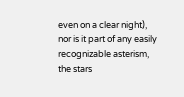even on a clear night), nor is it part of any easily recognizable asterism, the stars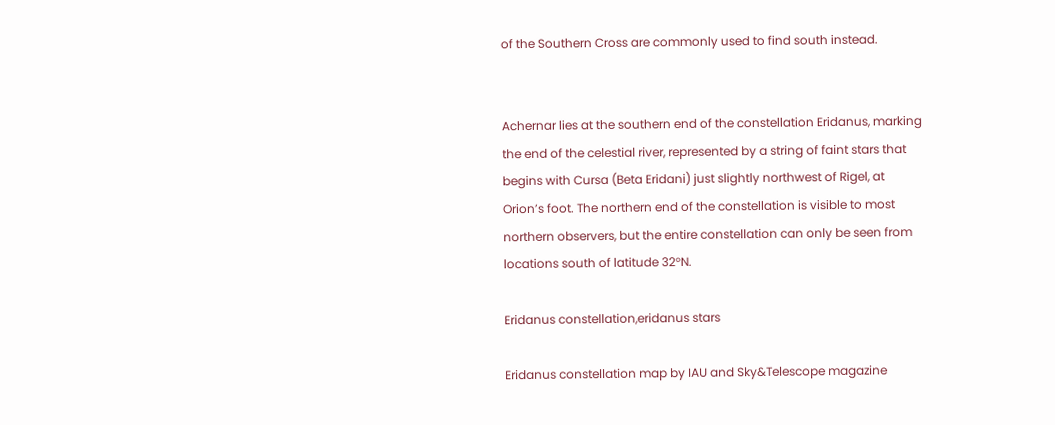of the Southern Cross are commonly used to find south instead.


Achernar lies at the southern end of the constellation Eridanus, marking the end of the celestial river, represented by a string of faint stars that begins with Cursa (Beta Eridani) just slightly northwest of Rigel, at Orion’s foot. The northern end of the constellation is visible to most northern observers, but the entire constellation can only be seen from locations south of latitude 32°N.

Eridanus constellation,eridanus stars

Eridanus constellation map by IAU and Sky&Telescope magazine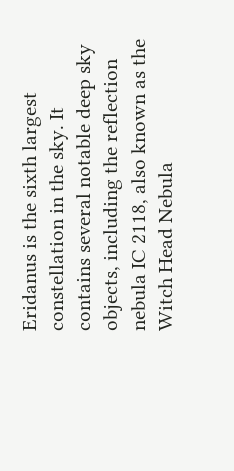Eridanus is the sixth largest constellation in the sky. It contains several notable deep sky objects, including the reflection nebula IC 2118, also known as the Witch Head Nebula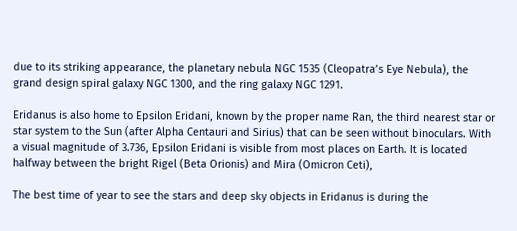due to its striking appearance, the planetary nebula NGC 1535 (Cleopatra’s Eye Nebula), the grand design spiral galaxy NGC 1300, and the ring galaxy NGC 1291.

Eridanus is also home to Epsilon Eridani, known by the proper name Ran, the third nearest star or star system to the Sun (after Alpha Centauri and Sirius) that can be seen without binoculars. With a visual magnitude of 3.736, Epsilon Eridani is visible from most places on Earth. It is located halfway between the bright Rigel (Beta Orionis) and Mira (Omicron Ceti),

The best time of year to see the stars and deep sky objects in Eridanus is during the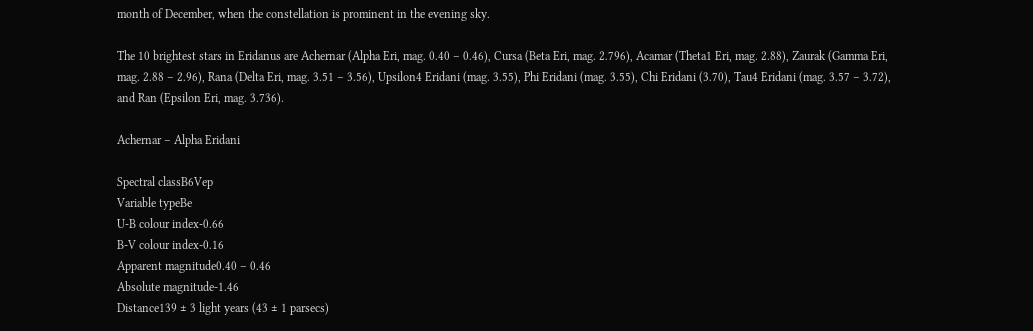month of December, when the constellation is prominent in the evening sky.

The 10 brightest stars in Eridanus are Achernar (Alpha Eri, mag. 0.40 – 0.46), Cursa (Beta Eri, mag. 2.796), Acamar (Theta1 Eri, mag. 2.88), Zaurak (Gamma Eri, mag. 2.88 – 2.96), Rana (Delta Eri, mag. 3.51 – 3.56), Upsilon4 Eridani (mag. 3.55), Phi Eridani (mag. 3.55), Chi Eridani (3.70), Tau4 Eridani (mag. 3.57 – 3.72), and Ran (Epsilon Eri, mag. 3.736).

Achernar – Alpha Eridani

Spectral classB6Vep
Variable typeBe
U-B colour index-0.66
B-V colour index-0.16
Apparent magnitude0.40 – 0.46
Absolute magnitude-1.46
Distance139 ± 3 light years (43 ± 1 parsecs)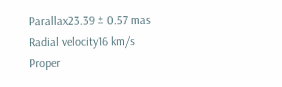Parallax23.39 ± 0.57 mas
Radial velocity16 km/s
Proper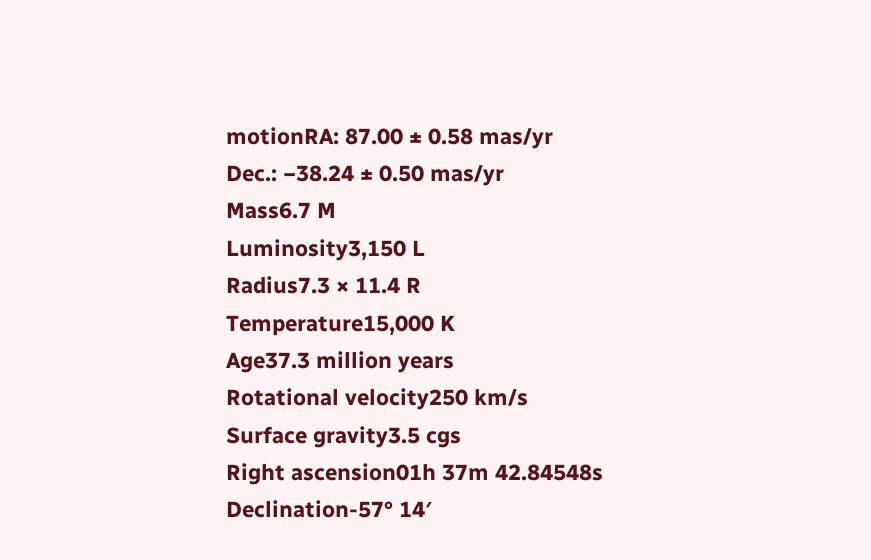motionRA: 87.00 ± 0.58 mas/yr
Dec.: −38.24 ± 0.50 mas/yr
Mass6.7 M
Luminosity3,150 L
Radius7.3 × 11.4 R
Temperature15,000 K
Age37.3 million years
Rotational velocity250 km/s
Surface gravity3.5 cgs
Right ascension01h 37m 42.84548s
Declination-57° 14′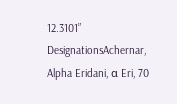12.3101”
DesignationsAchernar, Alpha Eridani, α Eri, 70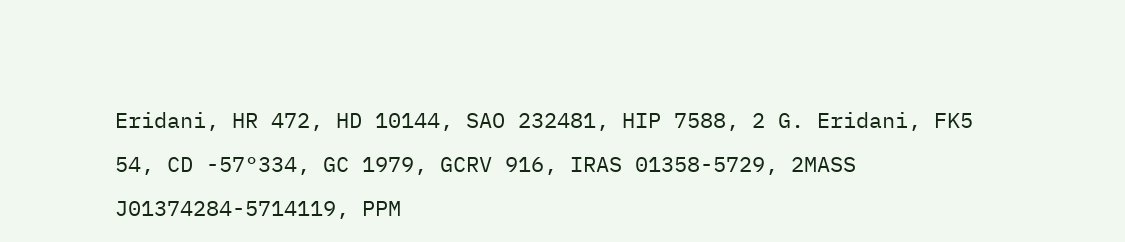Eridani, HR 472, HD 10144, SAO 232481, HIP 7588, 2 G. Eridani, FK5 54, CD -57°334, GC 1979, GCRV 916, IRAS 01358-5729, 2MASS J01374284-5714119, PPM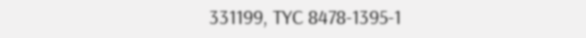331199, TYC 8478-1395-1